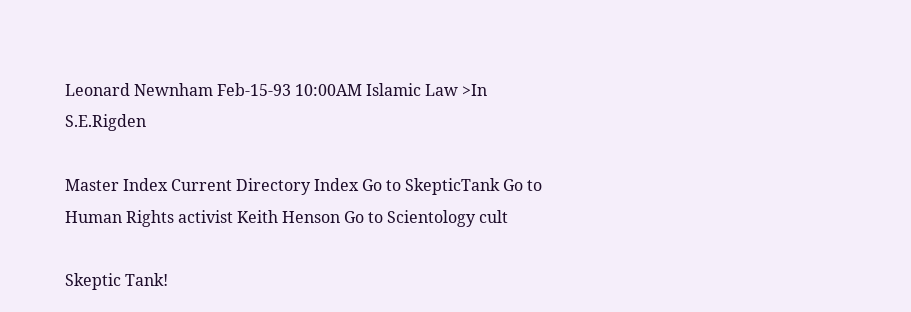Leonard Newnham Feb-15-93 10:00AM Islamic Law >In S.E.Rigden

Master Index Current Directory Index Go to SkepticTank Go to Human Rights activist Keith Henson Go to Scientology cult

Skeptic Tank!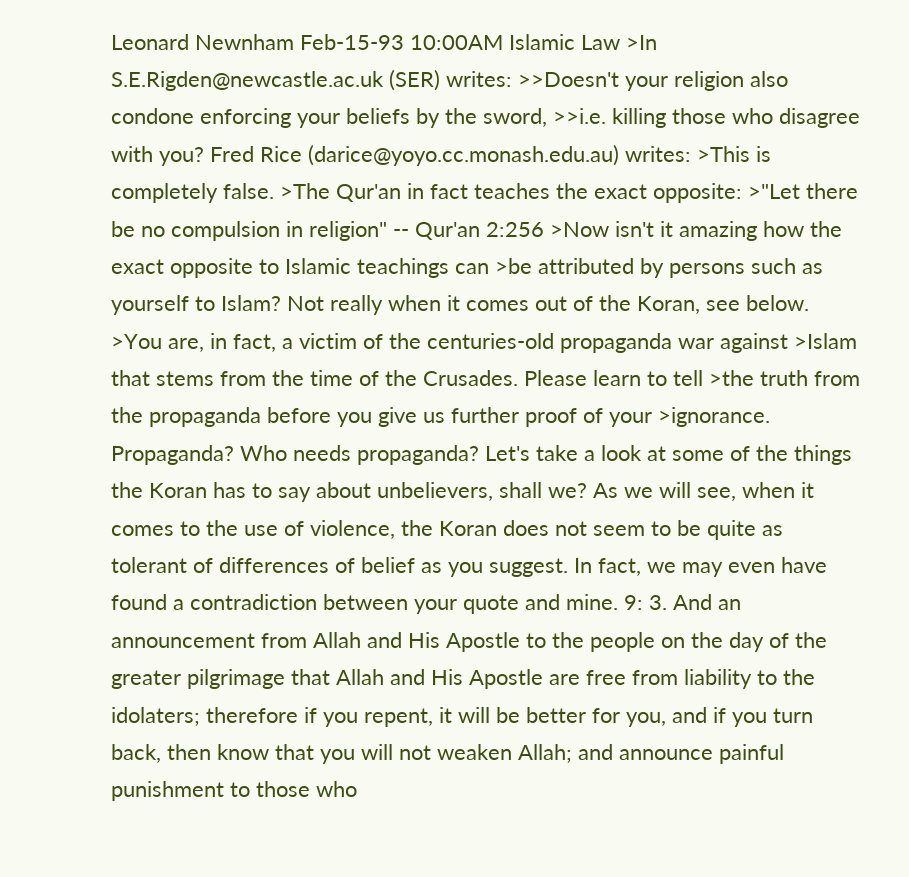Leonard Newnham Feb-15-93 10:00AM Islamic Law >In S.E.Rigden@newcastle.ac.uk (SER) writes: >>Doesn't your religion also condone enforcing your beliefs by the sword, >>i.e. killing those who disagree with you? Fred Rice (darice@yoyo.cc.monash.edu.au) writes: >This is completely false. >The Qur'an in fact teaches the exact opposite: >"Let there be no compulsion in religion" -- Qur'an 2:256 >Now isn't it amazing how the exact opposite to Islamic teachings can >be attributed by persons such as yourself to Islam? Not really when it comes out of the Koran, see below. >You are, in fact, a victim of the centuries-old propaganda war against >Islam that stems from the time of the Crusades. Please learn to tell >the truth from the propaganda before you give us further proof of your >ignorance. Propaganda? Who needs propaganda? Let's take a look at some of the things the Koran has to say about unbelievers, shall we? As we will see, when it comes to the use of violence, the Koran does not seem to be quite as tolerant of differences of belief as you suggest. In fact, we may even have found a contradiction between your quote and mine. 9: 3. And an announcement from Allah and His Apostle to the people on the day of the greater pilgrimage that Allah and His Apostle are free from liability to the idolaters; therefore if you repent, it will be better for you, and if you turn back, then know that you will not weaken Allah; and announce painful punishment to those who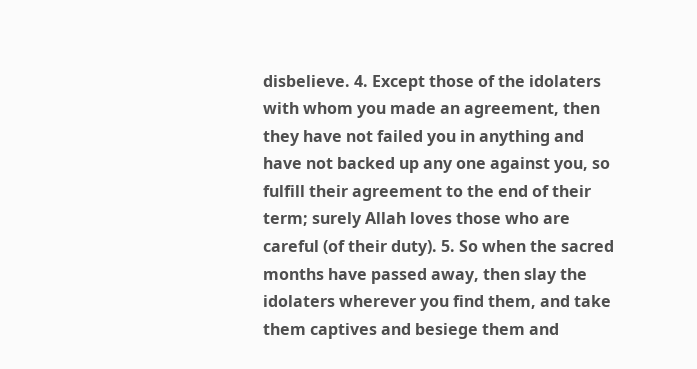disbelieve. 4. Except those of the idolaters with whom you made an agreement, then they have not failed you in anything and have not backed up any one against you, so fulfill their agreement to the end of their term; surely Allah loves those who are careful (of their duty). 5. So when the sacred months have passed away, then slay the idolaters wherever you find them, and take them captives and besiege them and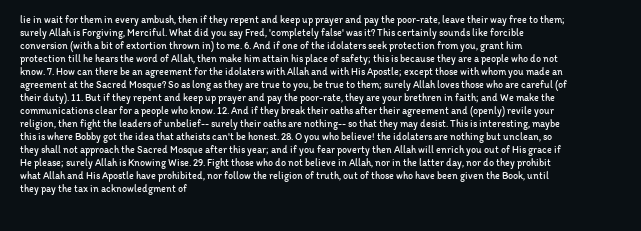lie in wait for them in every ambush, then if they repent and keep up prayer and pay the poor-rate, leave their way free to them; surely Allah is Forgiving, Merciful. What did you say Fred, 'completely false' was it? This certainly sounds like forcible conversion (with a bit of extortion thrown in) to me. 6. And if one of the idolaters seek protection from you, grant him protection till he hears the word of Allah, then make him attain his place of safety; this is because they are a people who do not know. 7. How can there be an agreement for the idolaters with Allah and with His Apostle; except those with whom you made an agreement at the Sacred Mosque? So as long as they are true to you, be true to them; surely Allah loves those who are careful (of their duty). 11. But if they repent and keep up prayer and pay the poor-rate, they are your brethren in faith; and We make the communications clear for a people who know. 12. And if they break their oaths after their agreement and (openly) revile your religion, then fight the leaders of unbelief-- surely their oaths are nothing-- so that they may desist. This is interesting, maybe this is where Bobby got the idea that atheists can't be honest. 28. O you who believe! the idolaters are nothing but unclean, so they shall not approach the Sacred Mosque after this year; and if you fear poverty then Allah will enrich you out of His grace if He please; surely Allah is Knowing Wise. 29. Fight those who do not believe in Allah, nor in the latter day, nor do they prohibit what Allah and His Apostle have prohibited, nor follow the religion of truth, out of those who have been given the Book, until they pay the tax in acknowledgment of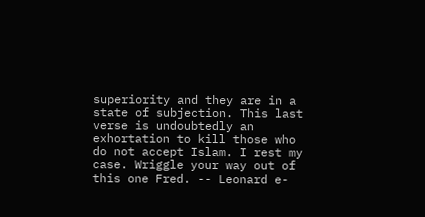superiority and they are in a state of subjection. This last verse is undoubtedly an exhortation to kill those who do not accept Islam. I rest my case. Wriggle your way out of this one Fred. -- Leonard e-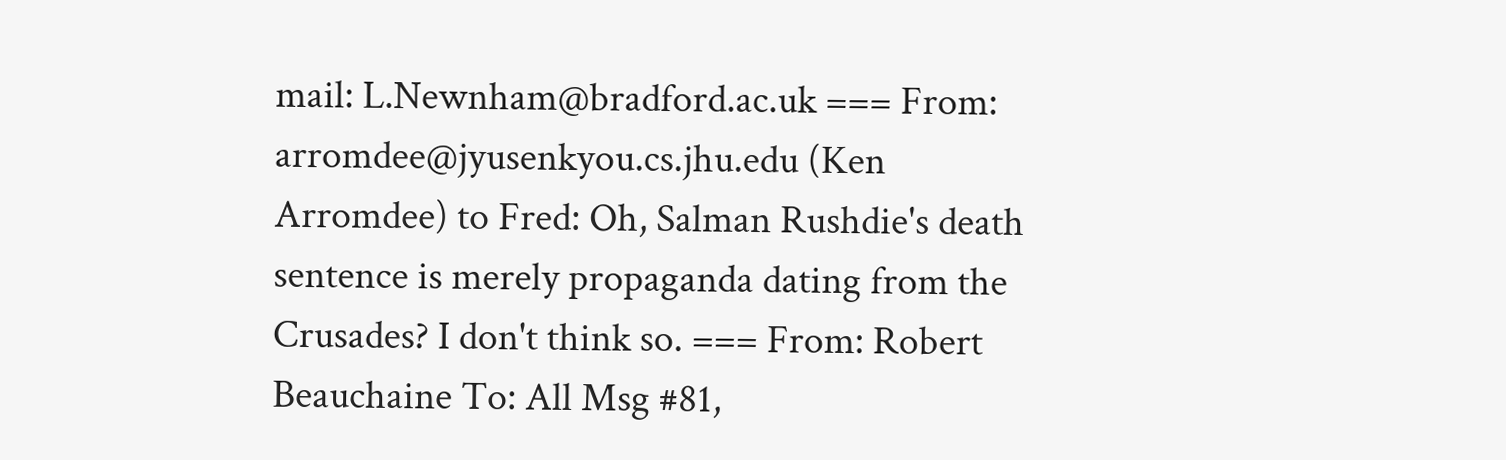mail: L.Newnham@bradford.ac.uk === From: arromdee@jyusenkyou.cs.jhu.edu (Ken Arromdee) to Fred: Oh, Salman Rushdie's death sentence is merely propaganda dating from the Crusades? I don't think so. === From: Robert Beauchaine To: All Msg #81,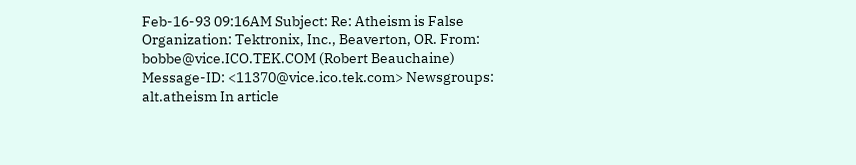Feb-16-93 09:16AM Subject: Re: Atheism is False Organization: Tektronix, Inc., Beaverton, OR. From: bobbe@vice.ICO.TEK.COM (Robert Beauchaine) Message-ID: <11370@vice.ico.tek.com> Newsgroups: alt.atheism In article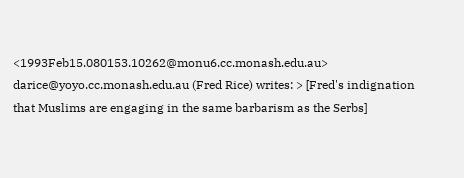<1993Feb15.080153.10262@monu6.cc.monash.edu.au> darice@yoyo.cc.monash.edu.au (Fred Rice) writes: > [Fred's indignation that Muslims are engaging in the same barbarism as the Serbs]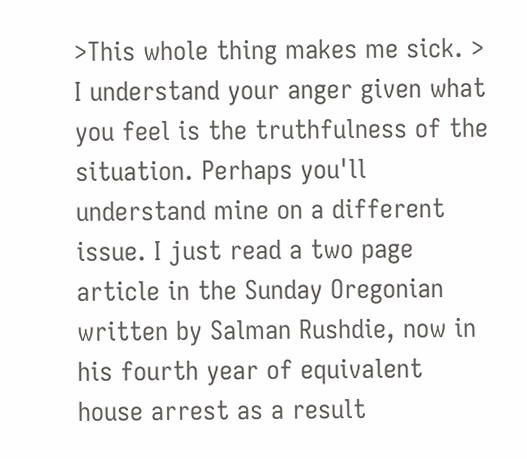>This whole thing makes me sick. > I understand your anger given what you feel is the truthfulness of the situation. Perhaps you'll understand mine on a different issue. I just read a two page article in the Sunday Oregonian written by Salman Rushdie, now in his fourth year of equivalent house arrest as a result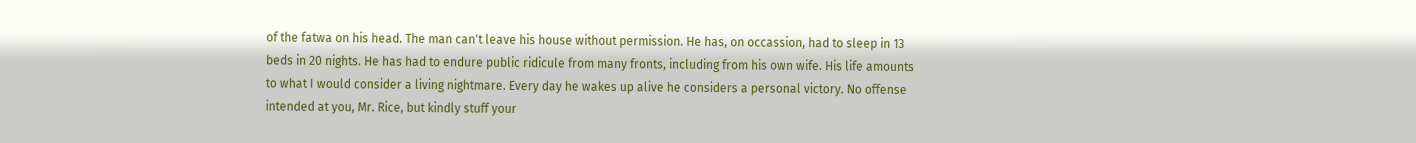of the fatwa on his head. The man can't leave his house without permission. He has, on occassion, had to sleep in 13 beds in 20 nights. He has had to endure public ridicule from many fronts, including from his own wife. His life amounts to what I would consider a living nightmare. Every day he wakes up alive he considers a personal victory. No offense intended at you, Mr. Rice, but kindly stuff your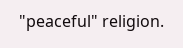"peaceful" religion.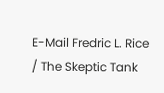E-Mail Fredric L. Rice / The Skeptic Tank